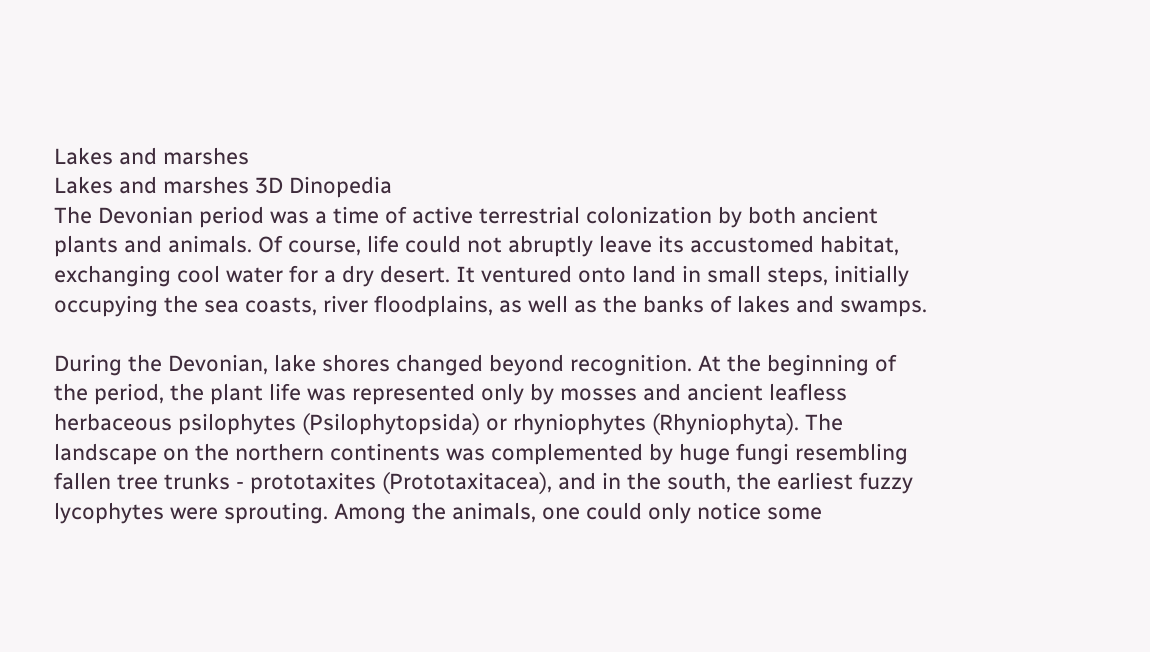Lakes and marshes
Lakes and marshes 3D Dinopedia
The Devonian period was a time of active terrestrial colonization by both ancient plants and animals. Of course, life could not abruptly leave its accustomed habitat, exchanging cool water for a dry desert. It ventured onto land in small steps, initially occupying the sea coasts, river floodplains, as well as the banks of lakes and swamps.

During the Devonian, lake shores changed beyond recognition. At the beginning of the period, the plant life was represented only by mosses and ancient leafless herbaceous psilophytes (Psilophytopsida) or rhyniophytes (Rhyniophyta). The landscape on the northern continents was complemented by huge fungi resembling fallen tree trunks - prototaxites (Prototaxitacea), and in the south, the earliest fuzzy lycophytes were sprouting. Among the animals, one could only notice some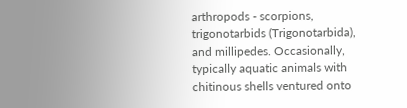arthropods - scorpions, trigonotarbids (Trigonotarbida), and millipedes. Occasionally, typically aquatic animals with chitinous shells ventured onto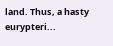land. Thus, a hasty eurypteri...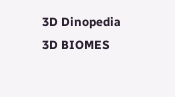3D Dinopedia 3D BIOMES